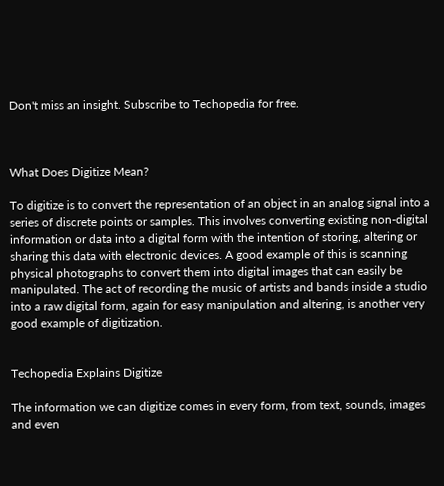Don't miss an insight. Subscribe to Techopedia for free.



What Does Digitize Mean?

To digitize is to convert the representation of an object in an analog signal into a series of discrete points or samples. This involves converting existing non-digital information or data into a digital form with the intention of storing, altering or sharing this data with electronic devices. A good example of this is scanning physical photographs to convert them into digital images that can easily be manipulated. The act of recording the music of artists and bands inside a studio into a raw digital form, again for easy manipulation and altering, is another very good example of digitization.


Techopedia Explains Digitize

The information we can digitize comes in every form, from text, sounds, images and even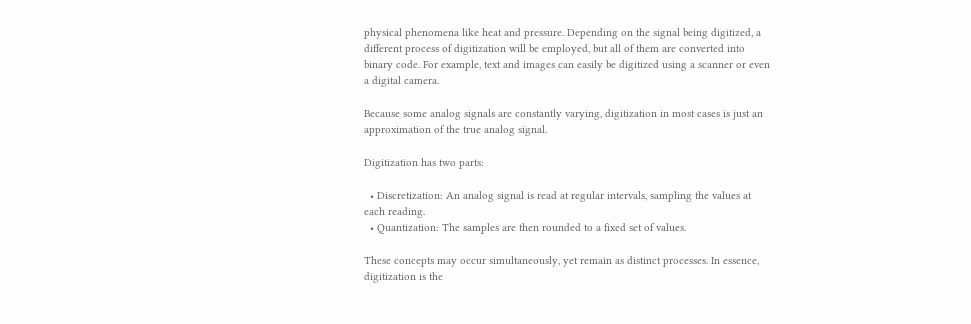physical phenomena like heat and pressure. Depending on the signal being digitized, a different process of digitization will be employed, but all of them are converted into binary code. For example, text and images can easily be digitized using a scanner or even a digital camera.

Because some analog signals are constantly varying, digitization in most cases is just an approximation of the true analog signal.

Digitization has two parts:

  • Discretization: An analog signal is read at regular intervals, sampling the values at each reading.
  • Quantization: The samples are then rounded to a fixed set of values.

These concepts may occur simultaneously, yet remain as distinct processes. In essence, digitization is the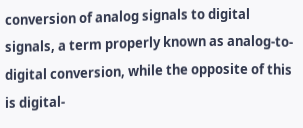conversion of analog signals to digital signals, a term properly known as analog-to-digital conversion, while the opposite of this is digital-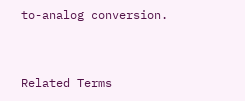to-analog conversion.


Related Terms